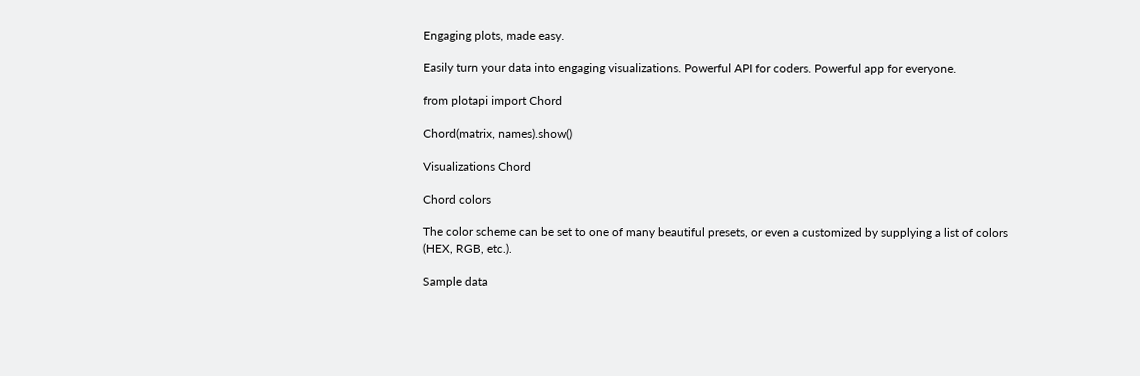Engaging plots, made easy.

Easily turn your data into engaging visualizations. Powerful API for coders. Powerful app for everyone.

from plotapi import Chord

Chord(matrix, names).show()

Visualizations Chord

Chord colors

The color scheme can be set to one of many beautiful presets, or even a customized by supplying a list of colors (HEX, RGB, etc.).

Sample data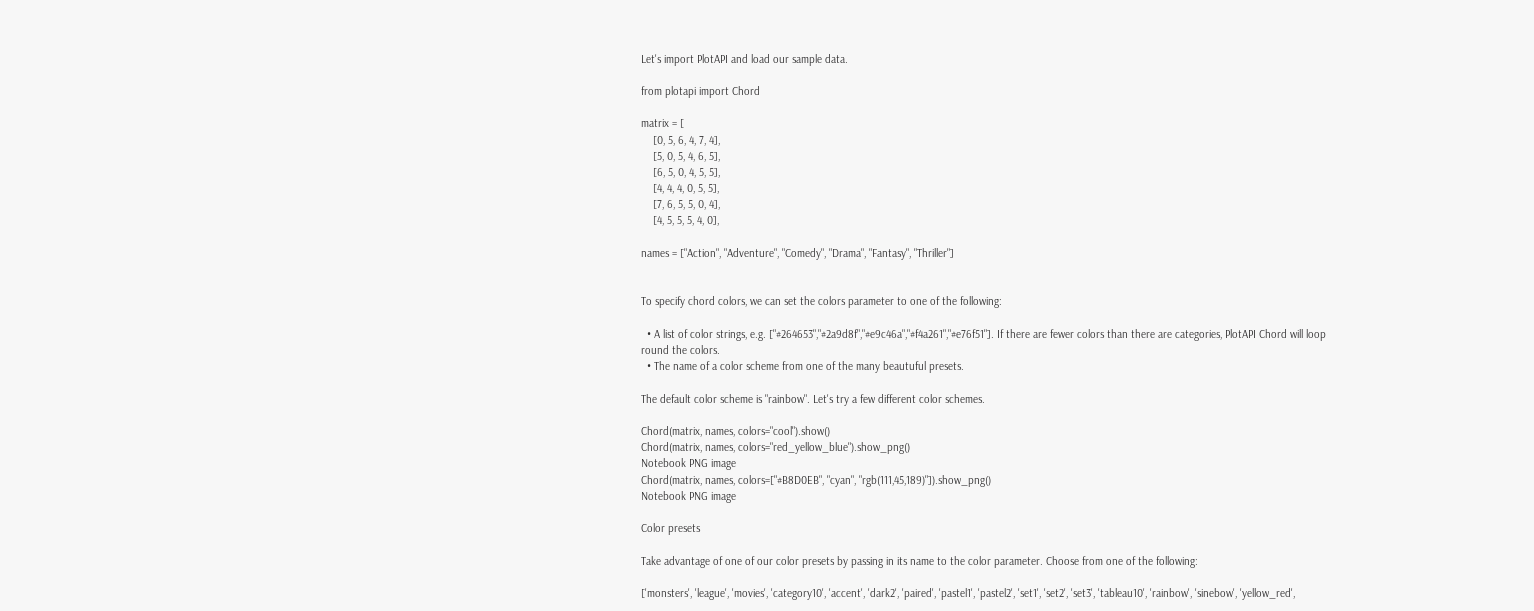Let's import PlotAPI and load our sample data.

from plotapi import Chord

matrix = [
    [0, 5, 6, 4, 7, 4],
    [5, 0, 5, 4, 6, 5],
    [6, 5, 0, 4, 5, 5],
    [4, 4, 4, 0, 5, 5],
    [7, 6, 5, 5, 0, 4],
    [4, 5, 5, 5, 4, 0],

names = ["Action", "Adventure", "Comedy", "Drama", "Fantasy", "Thriller"]


To specify chord colors, we can set the colors parameter to one of the following:

  • A list of color strings, e.g. ["#264653","#2a9d8f","#e9c46a","#f4a261","#e76f51"]. If there are fewer colors than there are categories, PlotAPI Chord will loop round the colors.
  • The name of a color scheme from one of the many beautuful presets.

The default color scheme is "rainbow". Let's try a few different color schemes.

Chord(matrix, names, colors="cool").show()
Chord(matrix, names, colors="red_yellow_blue").show_png()
Notebook PNG image
Chord(matrix, names, colors=["#B8D0EB", "cyan", "rgb(111,45,189)"]).show_png()
Notebook PNG image

Color presets

Take advantage of one of our color presets by passing in its name to the color parameter. Choose from one of the following:

['monsters', 'league', 'movies', 'category10', 'accent', 'dark2', 'paired', 'pastel1', 'pastel2', 'set1', 'set2', 'set3', 'tableau10', 'rainbow', 'sinebow', 'yellow_red',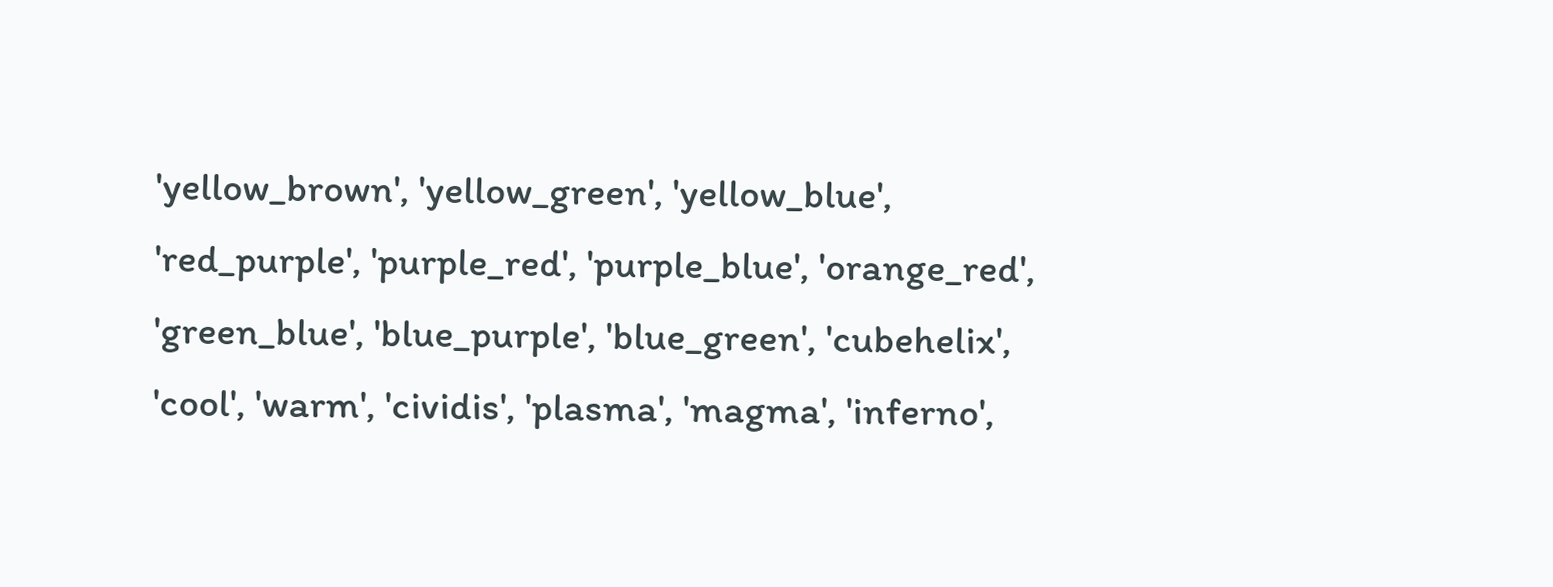'yellow_brown', 'yellow_green', 'yellow_blue', 'red_purple', 'purple_red', 'purple_blue', 'orange_red', 'green_blue', 'blue_purple', 'blue_green', 'cubehelix', 'cool', 'warm', 'cividis', 'plasma', 'magma', 'inferno',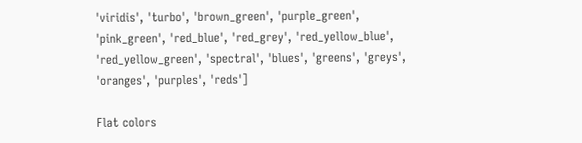'viridis', 'turbo', 'brown_green', 'purple_green', 'pink_green', 'red_blue', 'red_grey', 'red_yellow_blue', 'red_yellow_green', 'spectral', 'blues', 'greens', 'greys', 'oranges', 'purples', 'reds']

Flat colors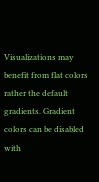Visualizations may benefit from flat colors rather the default gradients. Gradient colors can be disabled with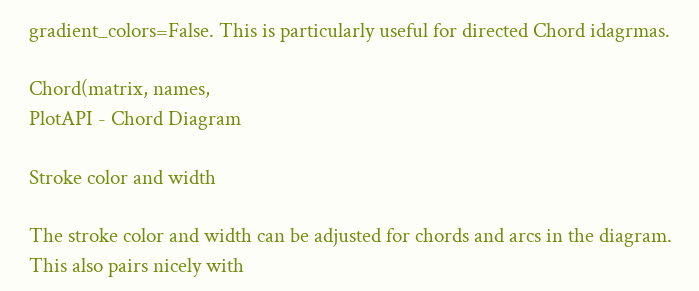gradient_colors=False. This is particularly useful for directed Chord idagrmas.

Chord(matrix, names,
PlotAPI - Chord Diagram

Stroke color and width

The stroke color and width can be adjusted for chords and arcs in the diagram. This also pairs nicely with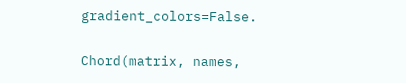gradient_colors=False.

Chord(matrix, names,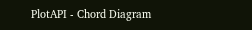PlotAPI - Chord Diagram